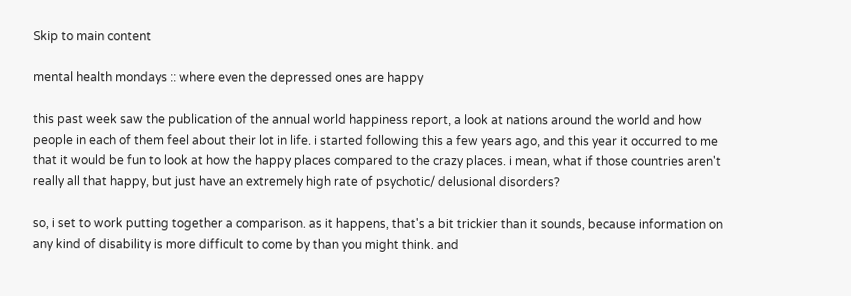Skip to main content

mental health mondays :: where even the depressed ones are happy

this past week saw the publication of the annual world happiness report, a look at nations around the world and how people in each of them feel about their lot in life. i started following this a few years ago, and this year it occurred to me that it would be fun to look at how the happy places compared to the crazy places. i mean, what if those countries aren't really all that happy, but just have an extremely high rate of psychotic/ delusional disorders?

so, i set to work putting together a comparison. as it happens, that's a bit trickier than it sounds, because information on any kind of disability is more difficult to come by than you might think. and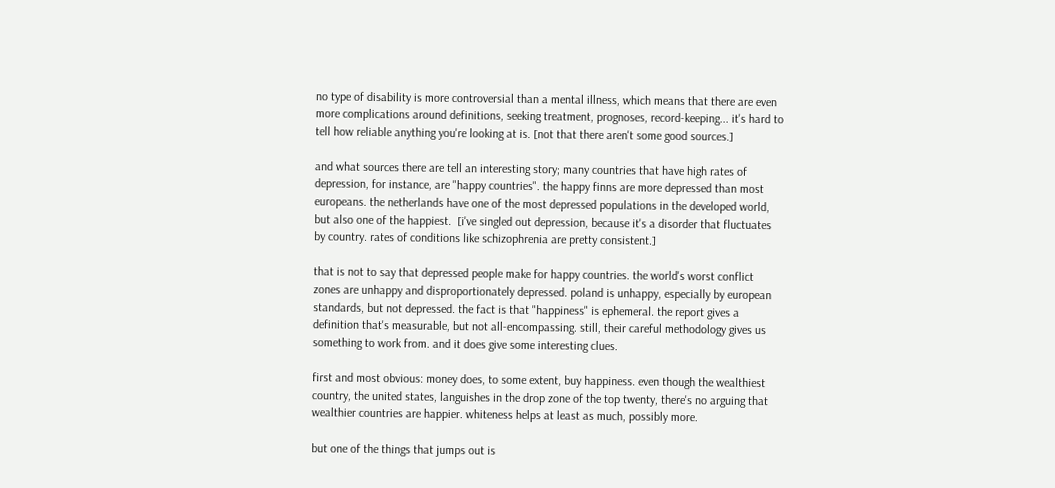no type of disability is more controversial than a mental illness, which means that there are even more complications around definitions, seeking treatment, prognoses, record-keeping... it's hard to tell how reliable anything you're looking at is. [not that there aren't some good sources.]

and what sources there are tell an interesting story; many countries that have high rates of depression, for instance, are "happy countries". the happy finns are more depressed than most europeans. the netherlands have one of the most depressed populations in the developed world, but also one of the happiest.  [i've singled out depression, because it's a disorder that fluctuates by country. rates of conditions like schizophrenia are pretty consistent.]

that is not to say that depressed people make for happy countries. the world's worst conflict zones are unhappy and disproportionately depressed. poland is unhappy, especially by european standards, but not depressed. the fact is that "happiness" is ephemeral. the report gives a definition that's measurable, but not all-encompassing. still, their careful methodology gives us something to work from. and it does give some interesting clues.

first and most obvious: money does, to some extent, buy happiness. even though the wealthiest country, the united states, languishes in the drop zone of the top twenty, there's no arguing that wealthier countries are happier. whiteness helps at least as much, possibly more.

but one of the things that jumps out is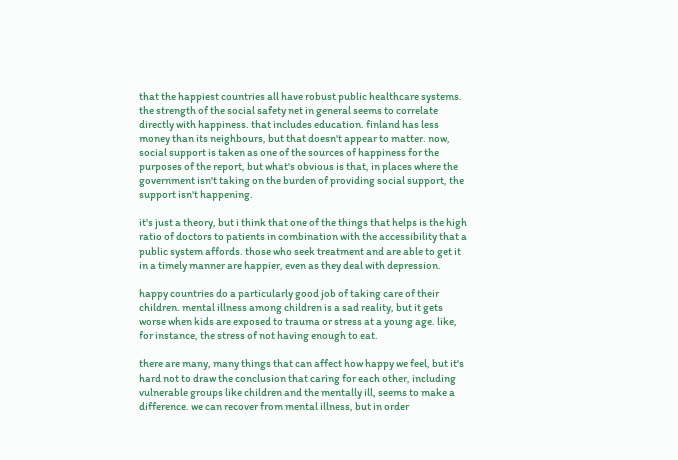that the happiest countries all have robust public healthcare systems. the strength of the social safety net in general seems to correlate directly with happiness. that includes education. finland has less money than its neighbours, but that doesn't appear to matter. now, social support is taken as one of the sources of happiness for the purposes of the report, but what's obvious is that, in places where the government isn't taking on the burden of providing social support, the support isn't happening.

it's just a theory, but i think that one of the things that helps is the high ratio of doctors to patients in combination with the accessibility that a public system affords. those who seek treatment and are able to get it in a timely manner are happier, even as they deal with depression.

happy countries do a particularly good job of taking care of their children. mental illness among children is a sad reality, but it gets worse when kids are exposed to trauma or stress at a young age. like, for instance, the stress of not having enough to eat.

there are many, many things that can affect how happy we feel, but it's hard not to draw the conclusion that caring for each other, including vulnerable groups like children and the mentally ill, seems to make a difference. we can recover from mental illness, but in order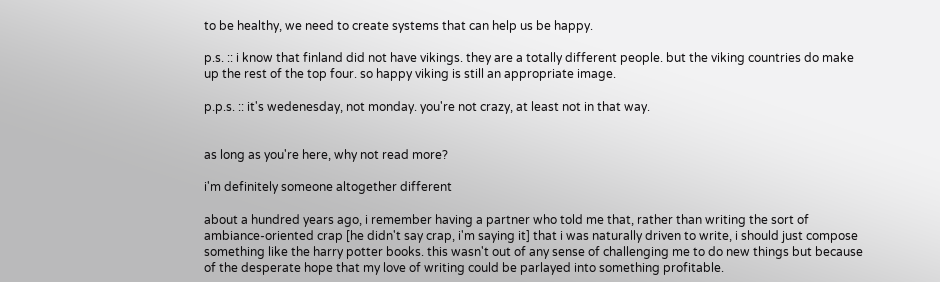to be healthy, we need to create systems that can help us be happy.

p.s. :: i know that finland did not have vikings. they are a totally different people. but the viking countries do make up the rest of the top four. so happy viking is still an appropriate image.

p.p.s. :: it's wedenesday, not monday. you're not crazy, at least not in that way.


as long as you're here, why not read more?

i'm definitely someone altogether different

about a hundred years ago, i remember having a partner who told me that, rather than writing the sort of ambiance-oriented crap [he didn't say crap, i'm saying it] that i was naturally driven to write, i should just compose something like the harry potter books. this wasn't out of any sense of challenging me to do new things but because of the desperate hope that my love of writing could be parlayed into something profitable.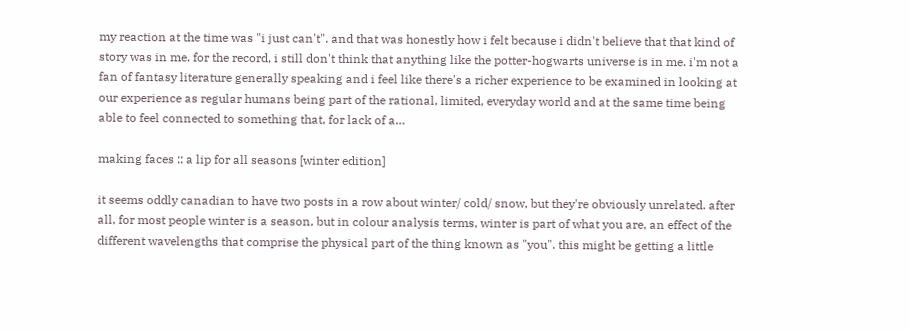my reaction at the time was "i just can't". and that was honestly how i felt because i didn't believe that that kind of story was in me. for the record, i still don't think that anything like the potter-hogwarts universe is in me. i'm not a fan of fantasy literature generally speaking and i feel like there's a richer experience to be examined in looking at our experience as regular humans being part of the rational, limited, everyday world and at the same time being able to feel connected to something that, for lack of a…

making faces :: a lip for all seasons [winter edition]

it seems oddly canadian to have two posts in a row about winter/ cold/ snow, but they're obviously unrelated. after all, for most people winter is a season, but in colour analysis terms, winter is part of what you are, an effect of the different wavelengths that comprise the physical part of the thing known as "you". this might be getting a little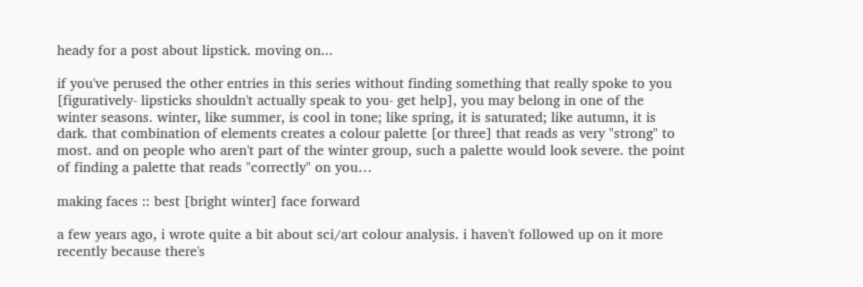heady for a post about lipstick. moving on...

if you've perused the other entries in this series without finding something that really spoke to you [figuratively- lipsticks shouldn't actually speak to you- get help], you may belong in one of the winter seasons. winter, like summer, is cool in tone; like spring, it is saturated; like autumn, it is dark. that combination of elements creates a colour palette [or three] that reads as very "strong" to most. and on people who aren't part of the winter group, such a palette would look severe. the point of finding a palette that reads "correctly" on you…

making faces :: best [bright winter] face forward

a few years ago, i wrote quite a bit about sci/art colour analysis. i haven't followed up on it more recently because there's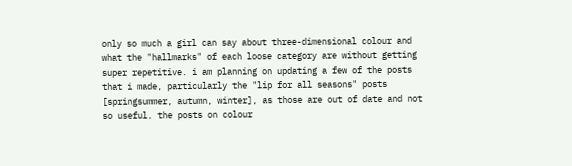only so much a girl can say about three-dimensional colour and what the "hallmarks" of each loose category are without getting super repetitive. i am planning on updating a few of the posts that i made, particularly the "lip for all seasons" posts [springsummer, autumn, winter], as those are out of date and not so useful. the posts on colour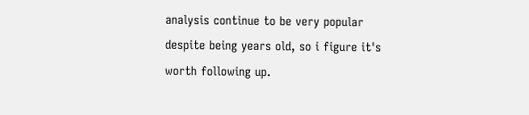analysis continue to be very popular despite being years old, so i figure it's worth following up.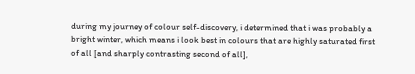during my journey of colour self-discovery, i determined that i was probably a bright winter, which means i look best in colours that are highly saturated first of all [and sharply contrasting second of all],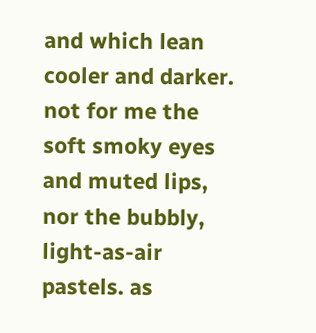and which lean cooler and darker. not for me the soft smoky eyes and muted lips, nor the bubbly, light-as-air pastels. as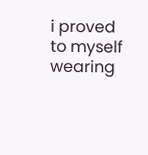i proved to myself wearing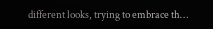different looks, trying to embrace th…